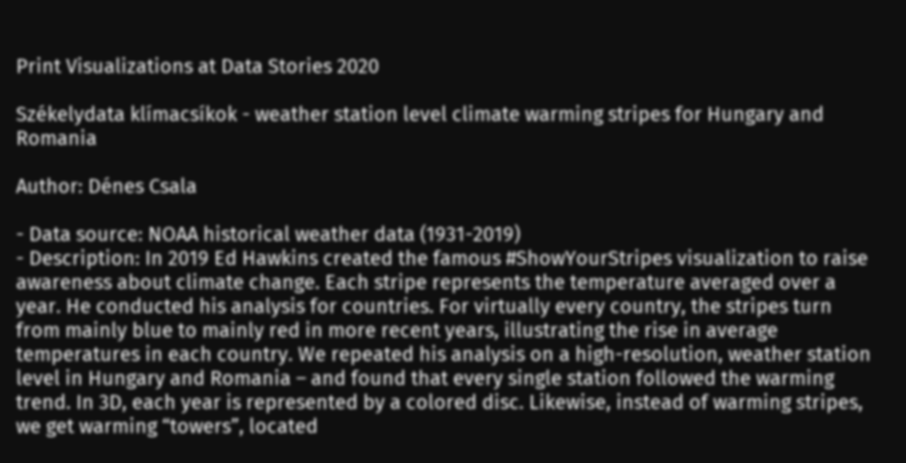Print Visualizations at Data Stories 2020

Székelydata klímacsíkok - weather station level climate warming stripes for Hungary and Romania

Author: Dénes Csala

- Data source: NOAA historical weather data (1931-2019)
- Description: In 2019 Ed Hawkins created the famous #ShowYourStripes visualization to raise awareness about climate change. Each stripe represents the temperature averaged over a year. He conducted his analysis for countries. For virtually every country, the stripes turn from mainly blue to mainly red in more recent years, illustrating the rise in average temperatures in each country. We repeated his analysis on a high-resolution, weather station level in Hungary and Romania – and found that every single station followed the warming trend. In 3D, each year is represented by a colored disc. Likewise, instead of warming stripes, we get warming “towers”, located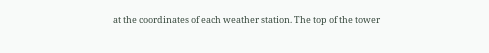at the coordinates of each weather station. The top of the tower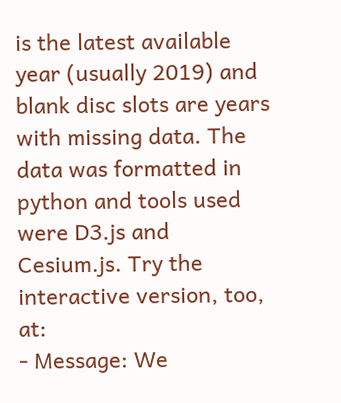is the latest available year (usually 2019) and blank disc slots are years with missing data. The data was formatted in python and tools used were D3.js and Cesium.js. Try the interactive version, too, at:
- Message: We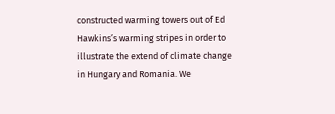constructed warming towers out of Ed Hawkins’s warming stripes in order to illustrate the extend of climate change in Hungary and Romania. We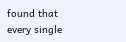found that every single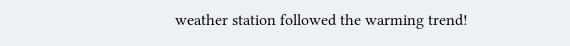weather station followed the warming trend!